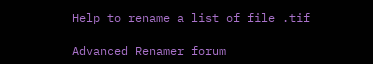Help to rename a list of file .tif

Advanced Renamer forum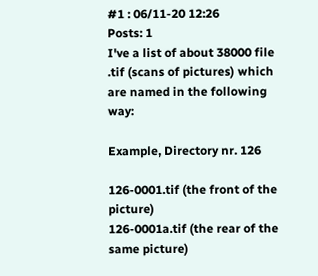#1 : 06/11-20 12:26
Posts: 1
I've a list of about 38000 file .tif (scans of pictures) which are named in the following way:

Example, Directory nr. 126

126-0001.tif (the front of the picture)
126-0001a.tif (the rear of the same picture)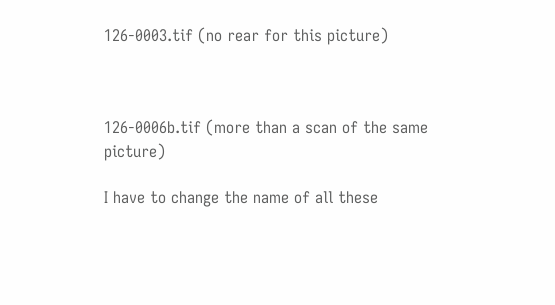126-0003.tif (no rear for this picture)



126-0006b.tif (more than a scan of the same picture)

I have to change the name of all these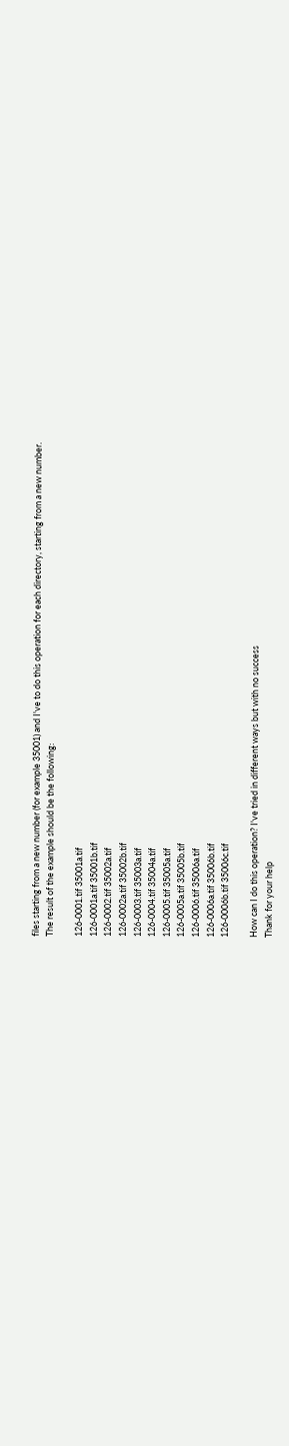files starting from a new number (for example 35001) and I've to do this operation for each directory, starting from a new number.
The result of the example should be the following:

126-0001.tif 35001a.tif
126-0001a.tif 35001b.tif
126-0002.tif 35002a.tif
126-0002a.tif 35002b.tif
126-0003.tif 35003a.tif
126-0004.tif 35004a.tif
126-0005.tif 35005a.tif
126-0005a.tif 35005b.tif
126-0006.tif 35006a.tif
126-0006a.tif 35006b.tif
126-0006b.tif 35006c.tif

How can I do this operation? I've tried in different ways but with no success
Thank for your help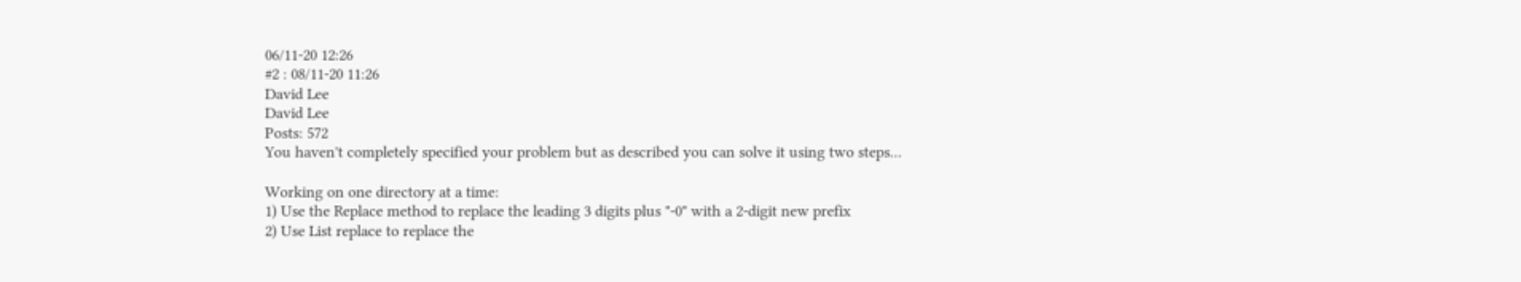06/11-20 12:26
#2 : 08/11-20 11:26
David Lee
David Lee
Posts: 572
You haven't completely specified your problem but as described you can solve it using two steps...

Working on one directory at a time:
1) Use the Replace method to replace the leading 3 digits plus "-0" with a 2-digit new prefix
2) Use List replace to replace the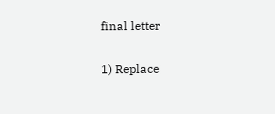final letter

1) Replace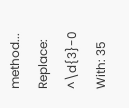method...
Replace: ^\d{3}-0
With: 35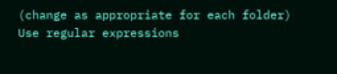(change as appropriate for each folder)
Use regular expressions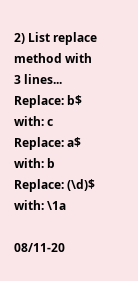2) List replace method with 3 lines...
Replace: b$ with: c
Replace: a$ with: b
Replace: (\d)$ with: \1a

08/11-20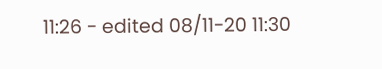11:26 - edited 08/11-20 11:30